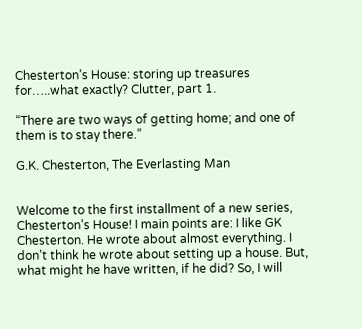Chesterton’s House: storing up treasures for…..what exactly? Clutter, part 1.

“There are two ways of getting home; and one of them is to stay there.”

G.K. Chesterton, The Everlasting Man


Welcome to the first installment of a new series, Chesterton’s House! I main points are: I like GK Chesterton. He wrote about almost everything. I don’t think he wrote about setting up a house. But, what might he have written, if he did? So, I will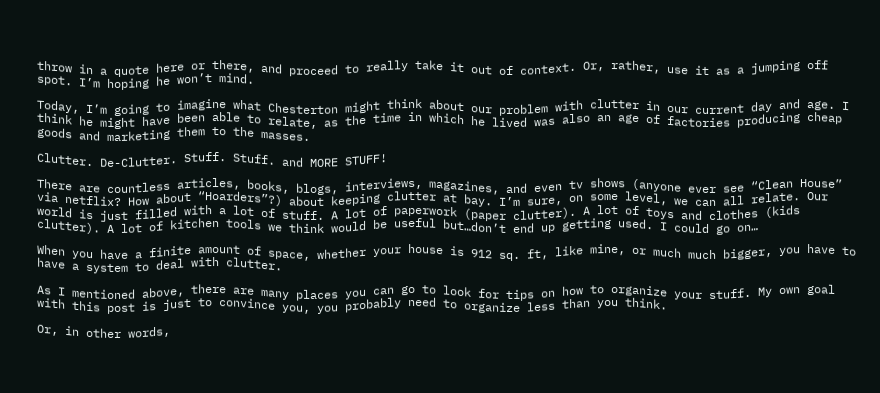throw in a quote here or there, and proceed to really take it out of context. Or, rather, use it as a jumping off spot. I’m hoping he won’t mind.

Today, I’m going to imagine what Chesterton might think about our problem with clutter in our current day and age. I think he might have been able to relate, as the time in which he lived was also an age of factories producing cheap goods and marketing them to the masses.

Clutter. De-Clutter. Stuff. Stuff. and MORE STUFF!

There are countless articles, books, blogs, interviews, magazines, and even tv shows (anyone ever see “Clean House” via netflix? How about “Hoarders”?) about keeping clutter at bay. I’m sure, on some level, we can all relate. Our world is just filled with a lot of stuff. A lot of paperwork (paper clutter). A lot of toys and clothes (kids clutter). A lot of kitchen tools we think would be useful but…don’t end up getting used. I could go on…

When you have a finite amount of space, whether your house is 912 sq. ft, like mine, or much much bigger, you have to have a system to deal with clutter.

As I mentioned above, there are many places you can go to look for tips on how to organize your stuff. My own goal with this post is just to convince you, you probably need to organize less than you think.

Or, in other words,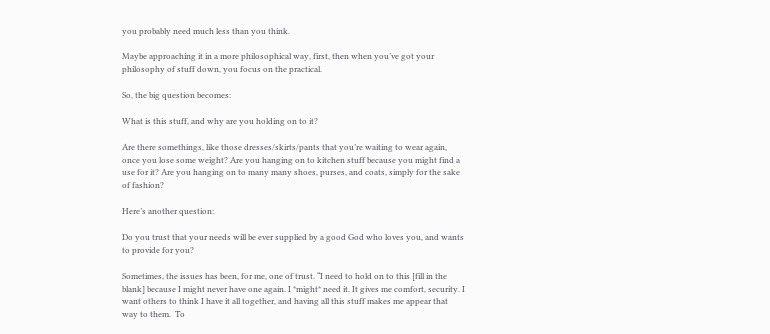you probably need much less than you think.

Maybe approaching it in a more philosophical way, first, then when you’ve got your philosophy of stuff down, you focus on the practical.

So, the big question becomes:

What is this stuff, and why are you holding on to it?

Are there somethings, like those dresses/skirts/pants that you’re waiting to wear again, once you lose some weight? Are you hanging on to kitchen stuff because you might find a use for it? Are you hanging on to many many shoes, purses, and coats, simply for the sake of fashion?

Here’s another question:

Do you trust that your needs will be ever supplied by a good God who loves you, and wants to provide for you?

Sometimes, the issues has been, for me, one of trust. “I need to hold on to this [fill in the blank] because I might never have one again. I *might* need it. It gives me comfort, security. I want others to think I have it all together, and having all this stuff makes me appear that way to them.  To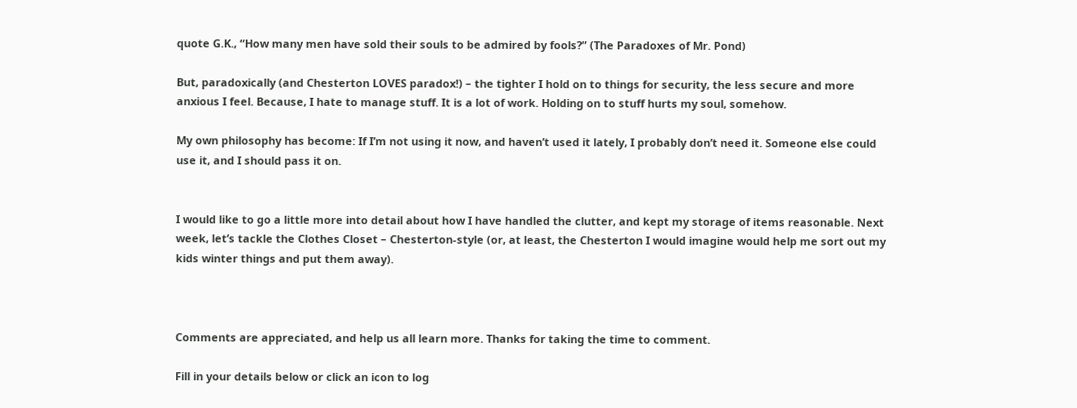quote G.K., “How many men have sold their souls to be admired by fools?” (The Paradoxes of Mr. Pond)

But, paradoxically (and Chesterton LOVES paradox!) – the tighter I hold on to things for security, the less secure and more anxious I feel. Because, I hate to manage stuff. It is a lot of work. Holding on to stuff hurts my soul, somehow.

My own philosophy has become: If I’m not using it now, and haven’t used it lately, I probably don’t need it. Someone else could use it, and I should pass it on.


I would like to go a little more into detail about how I have handled the clutter, and kept my storage of items reasonable. Next week, let’s tackle the Clothes Closet – Chesterton-style (or, at least, the Chesterton I would imagine would help me sort out my kids winter things and put them away).



Comments are appreciated, and help us all learn more. Thanks for taking the time to comment.

Fill in your details below or click an icon to log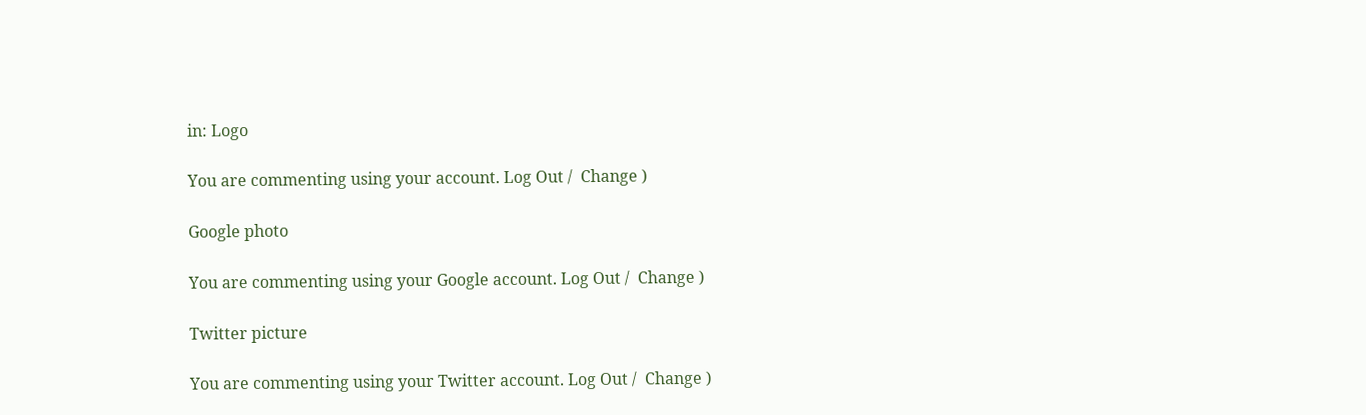in: Logo

You are commenting using your account. Log Out /  Change )

Google photo

You are commenting using your Google account. Log Out /  Change )

Twitter picture

You are commenting using your Twitter account. Log Out /  Change )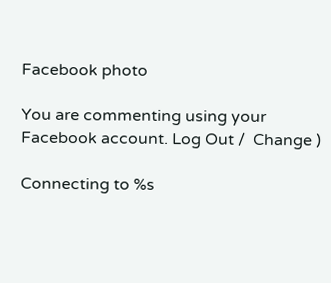Facebook photo

You are commenting using your Facebook account. Log Out /  Change )

Connecting to %s